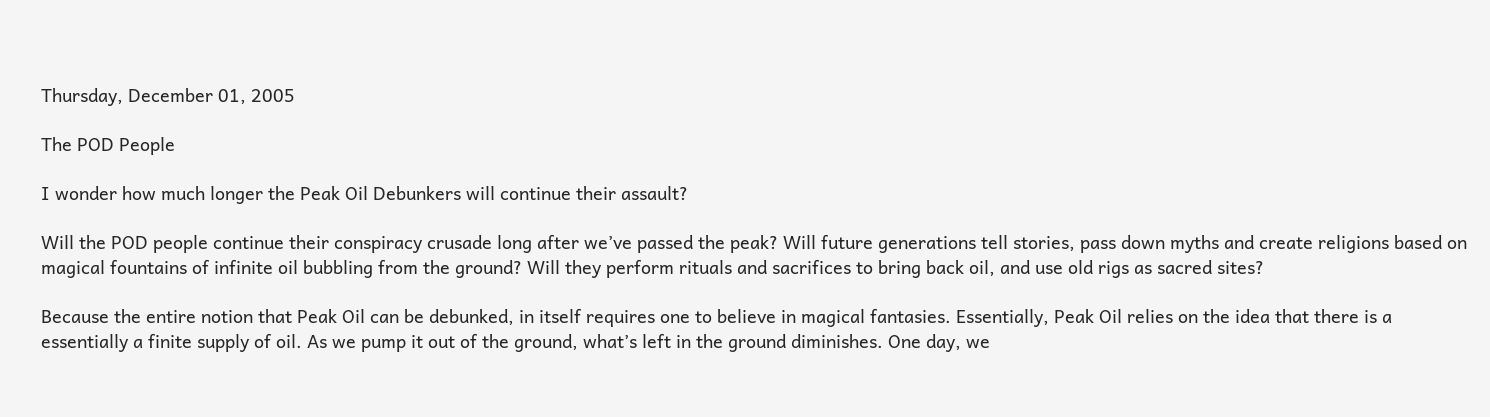Thursday, December 01, 2005

The POD People

I wonder how much longer the Peak Oil Debunkers will continue their assault?

Will the POD people continue their conspiracy crusade long after we’ve passed the peak? Will future generations tell stories, pass down myths and create religions based on magical fountains of infinite oil bubbling from the ground? Will they perform rituals and sacrifices to bring back oil, and use old rigs as sacred sites?

Because the entire notion that Peak Oil can be debunked, in itself requires one to believe in magical fantasies. Essentially, Peak Oil relies on the idea that there is a essentially a finite supply of oil. As we pump it out of the ground, what’s left in the ground diminishes. One day, we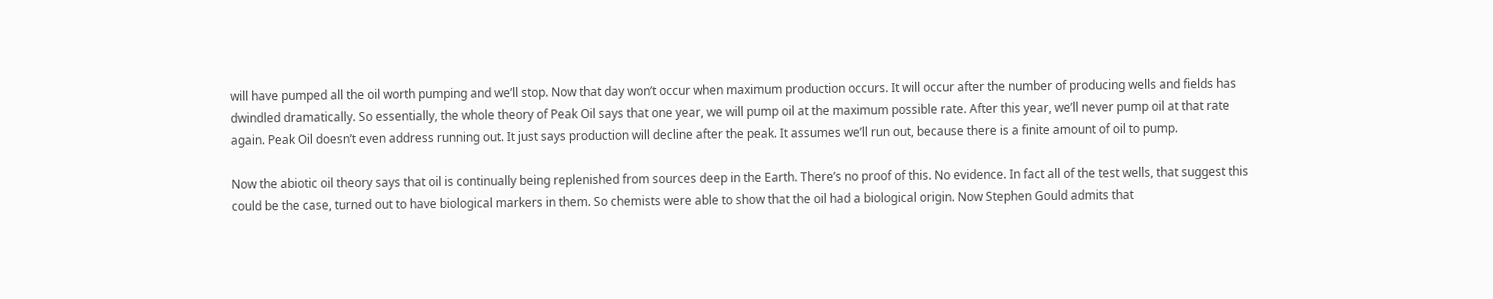will have pumped all the oil worth pumping and we’ll stop. Now that day won’t occur when maximum production occurs. It will occur after the number of producing wells and fields has dwindled dramatically. So essentially, the whole theory of Peak Oil says that one year, we will pump oil at the maximum possible rate. After this year, we’ll never pump oil at that rate again. Peak Oil doesn’t even address running out. It just says production will decline after the peak. It assumes we’ll run out, because there is a finite amount of oil to pump.

Now the abiotic oil theory says that oil is continually being replenished from sources deep in the Earth. There’s no proof of this. No evidence. In fact all of the test wells, that suggest this could be the case, turned out to have biological markers in them. So chemists were able to show that the oil had a biological origin. Now Stephen Gould admits that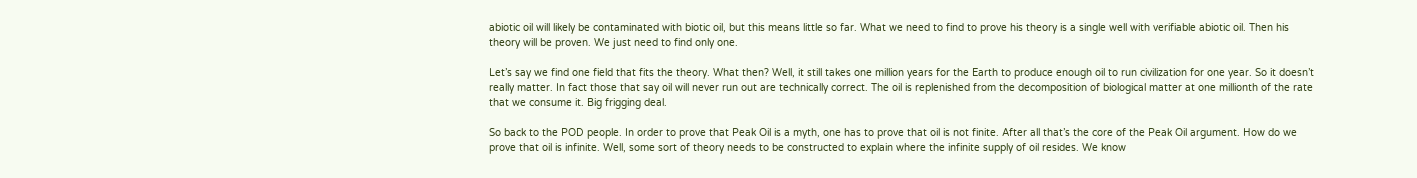abiotic oil will likely be contaminated with biotic oil, but this means little so far. What we need to find to prove his theory is a single well with verifiable abiotic oil. Then his theory will be proven. We just need to find only one.

Let’s say we find one field that fits the theory. What then? Well, it still takes one million years for the Earth to produce enough oil to run civilization for one year. So it doesn’t really matter. In fact those that say oil will never run out are technically correct. The oil is replenished from the decomposition of biological matter at one millionth of the rate that we consume it. Big frigging deal.

So back to the POD people. In order to prove that Peak Oil is a myth, one has to prove that oil is not finite. After all that’s the core of the Peak Oil argument. How do we prove that oil is infinite. Well, some sort of theory needs to be constructed to explain where the infinite supply of oil resides. We know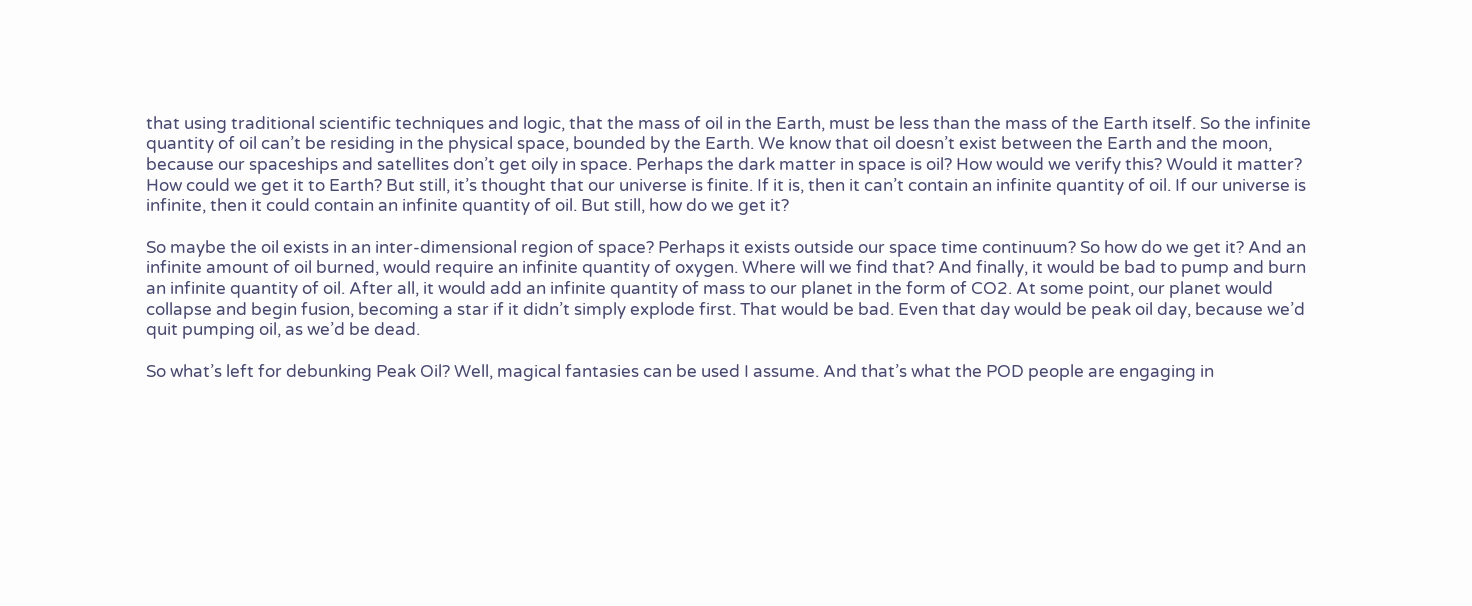that using traditional scientific techniques and logic, that the mass of oil in the Earth, must be less than the mass of the Earth itself. So the infinite quantity of oil can’t be residing in the physical space, bounded by the Earth. We know that oil doesn’t exist between the Earth and the moon, because our spaceships and satellites don’t get oily in space. Perhaps the dark matter in space is oil? How would we verify this? Would it matter? How could we get it to Earth? But still, it’s thought that our universe is finite. If it is, then it can’t contain an infinite quantity of oil. If our universe is infinite, then it could contain an infinite quantity of oil. But still, how do we get it?

So maybe the oil exists in an inter-dimensional region of space? Perhaps it exists outside our space time continuum? So how do we get it? And an infinite amount of oil burned, would require an infinite quantity of oxygen. Where will we find that? And finally, it would be bad to pump and burn an infinite quantity of oil. After all, it would add an infinite quantity of mass to our planet in the form of CO2. At some point, our planet would collapse and begin fusion, becoming a star if it didn’t simply explode first. That would be bad. Even that day would be peak oil day, because we’d quit pumping oil, as we’d be dead.

So what’s left for debunking Peak Oil? Well, magical fantasies can be used I assume. And that’s what the POD people are engaging in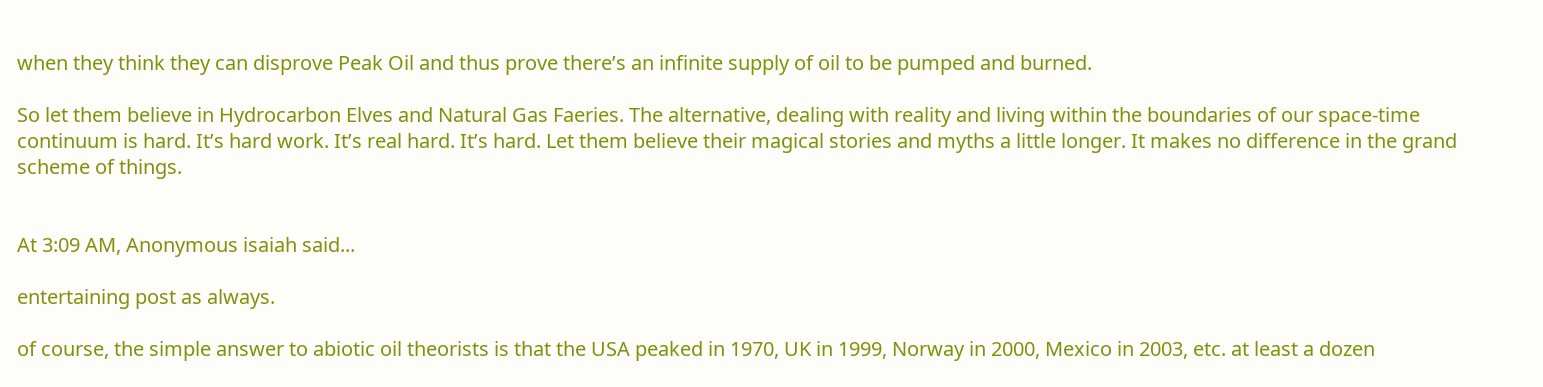when they think they can disprove Peak Oil and thus prove there’s an infinite supply of oil to be pumped and burned.

So let them believe in Hydrocarbon Elves and Natural Gas Faeries. The alternative, dealing with reality and living within the boundaries of our space-time continuum is hard. It’s hard work. It’s real hard. It’s hard. Let them believe their magical stories and myths a little longer. It makes no difference in the grand scheme of things.


At 3:09 AM, Anonymous isaiah said...

entertaining post as always.

of course, the simple answer to abiotic oil theorists is that the USA peaked in 1970, UK in 1999, Norway in 2000, Mexico in 2003, etc. at least a dozen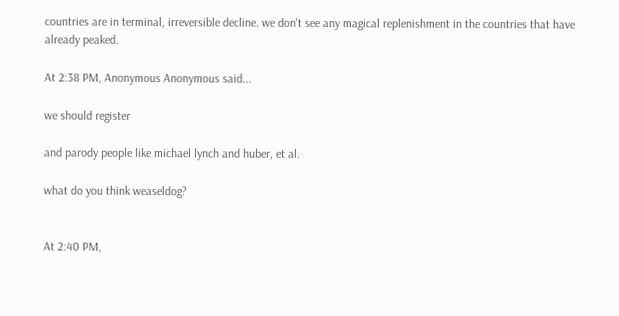countries are in terminal, irreversible decline. we don't see any magical replenishment in the countries that have already peaked.

At 2:38 PM, Anonymous Anonymous said...

we should register

and parody people like michael lynch and huber, et al.

what do you think weaseldog?


At 2:40 PM,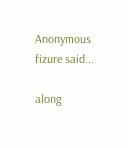Anonymous fizure said...

along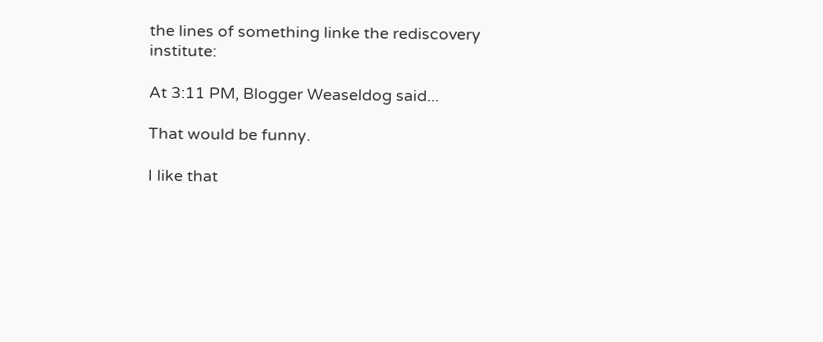the lines of something linke the rediscovery institute:

At 3:11 PM, Blogger Weaseldog said...

That would be funny.

I like that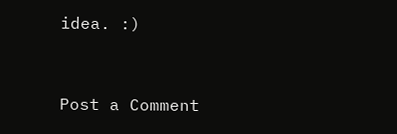idea. :)


Post a Comment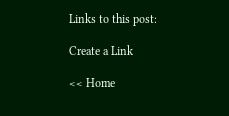Links to this post:

Create a Link

<< Home